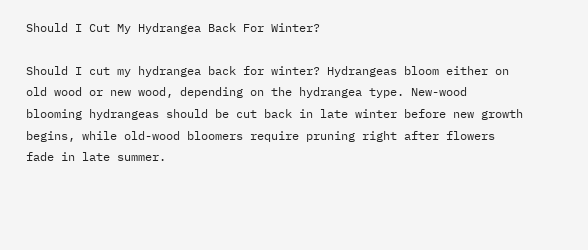Should I Cut My Hydrangea Back For Winter?

Should I cut my hydrangea back for winter? Hydrangeas bloom either on old wood or new wood, depending on the hydrangea type. New-wood blooming hydrangeas should be cut back in late winter before new growth begins, while old-wood bloomers require pruning right after flowers fade in late summer.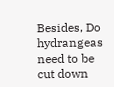Besides, Do hydrangeas need to be cut down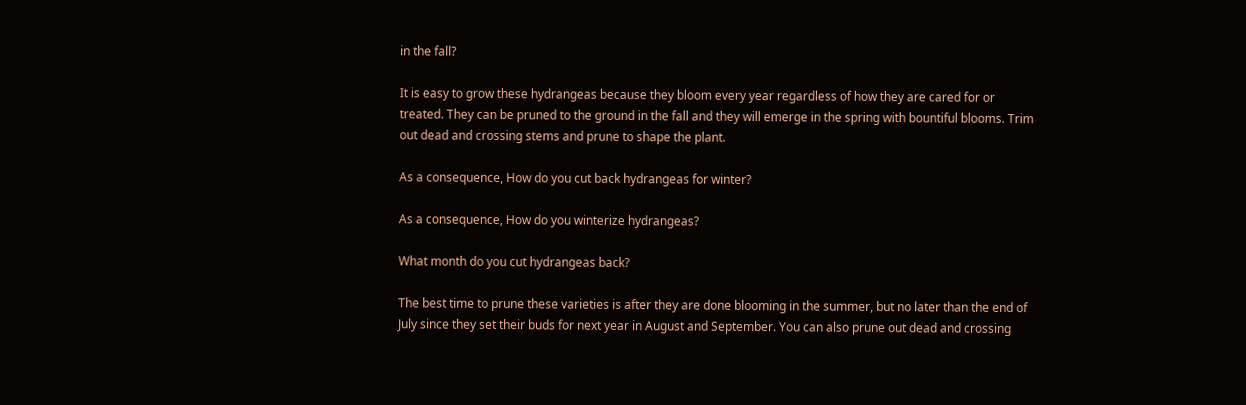in the fall?

It is easy to grow these hydrangeas because they bloom every year regardless of how they are cared for or treated. They can be pruned to the ground in the fall and they will emerge in the spring with bountiful blooms. Trim out dead and crossing stems and prune to shape the plant.

As a consequence, How do you cut back hydrangeas for winter?

As a consequence, How do you winterize hydrangeas?

What month do you cut hydrangeas back?

The best time to prune these varieties is after they are done blooming in the summer, but no later than the end of July since they set their buds for next year in August and September. You can also prune out dead and crossing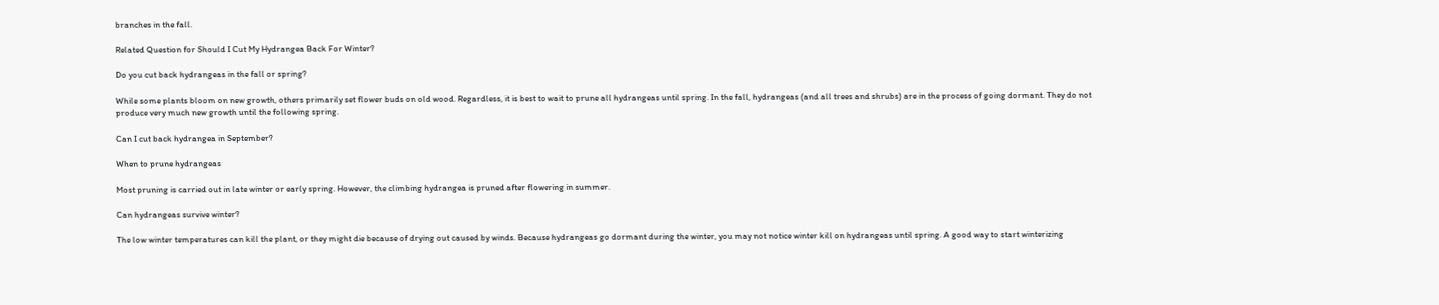branches in the fall.

Related Question for Should I Cut My Hydrangea Back For Winter?

Do you cut back hydrangeas in the fall or spring?

While some plants bloom on new growth, others primarily set flower buds on old wood. Regardless, it is best to wait to prune all hydrangeas until spring. In the fall, hydrangeas (and all trees and shrubs) are in the process of going dormant. They do not produce very much new growth until the following spring.

Can I cut back hydrangea in September?

When to prune hydrangeas

Most pruning is carried out in late winter or early spring. However, the climbing hydrangea is pruned after flowering in summer.

Can hydrangeas survive winter?

The low winter temperatures can kill the plant, or they might die because of drying out caused by winds. Because hydrangeas go dormant during the winter, you may not notice winter kill on hydrangeas until spring. A good way to start winterizing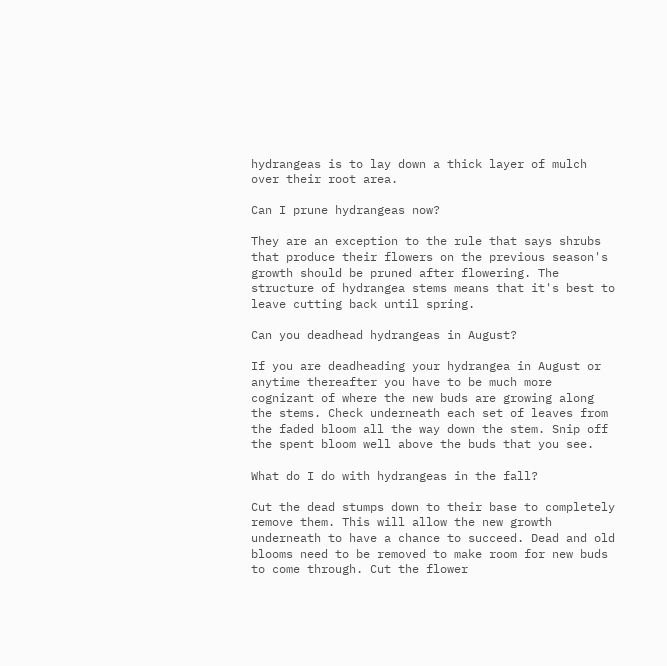hydrangeas is to lay down a thick layer of mulch over their root area.

Can I prune hydrangeas now?

They are an exception to the rule that says shrubs that produce their flowers on the previous season's growth should be pruned after flowering. The structure of hydrangea stems means that it's best to leave cutting back until spring.

Can you deadhead hydrangeas in August?

If you are deadheading your hydrangea in August or anytime thereafter you have to be much more cognizant of where the new buds are growing along the stems. Check underneath each set of leaves from the faded bloom all the way down the stem. Snip off the spent bloom well above the buds that you see.

What do I do with hydrangeas in the fall?

Cut the dead stumps down to their base to completely remove them. This will allow the new growth underneath to have a chance to succeed. Dead and old blooms need to be removed to make room for new buds to come through. Cut the flower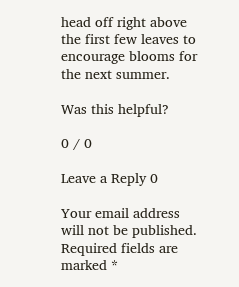head off right above the first few leaves to encourage blooms for the next summer.

Was this helpful?

0 / 0

Leave a Reply 0

Your email address will not be published. Required fields are marked *